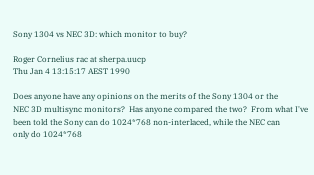Sony 1304 vs NEC 3D: which monitor to buy?

Roger Cornelius rac at sherpa.uucp
Thu Jan 4 13:15:17 AEST 1990

Does anyone have any opinions on the merits of the Sony 1304 or the
NEC 3D multisync monitors?  Has anyone compared the two?  From what I've
been told the Sony can do 1024*768 non-interlaced, while the NEC can
only do 1024*768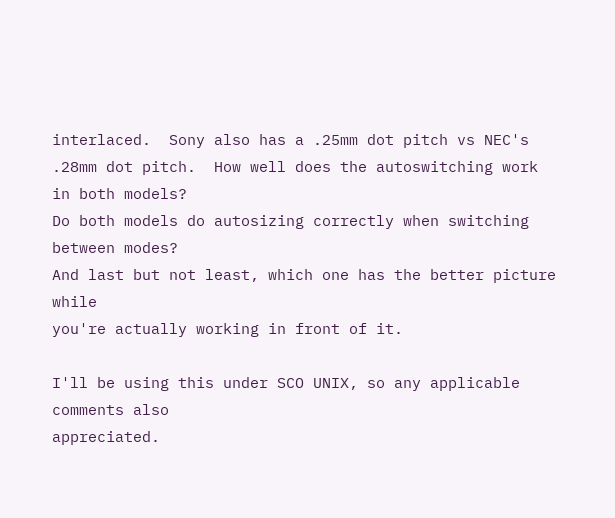interlaced.  Sony also has a .25mm dot pitch vs NEC's
.28mm dot pitch.  How well does the autoswitching work in both models?
Do both models do autosizing correctly when switching between modes?
And last but not least, which one has the better picture while
you're actually working in front of it.

I'll be using this under SCO UNIX, so any applicable comments also
appreciated.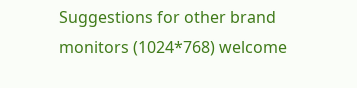Suggestions for other brand monitors (1024*768) welcome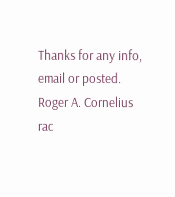Thanks for any info, email or posted.
Roger A. Cornelius           rac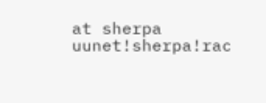at sherpa            uunet!sherpa!rac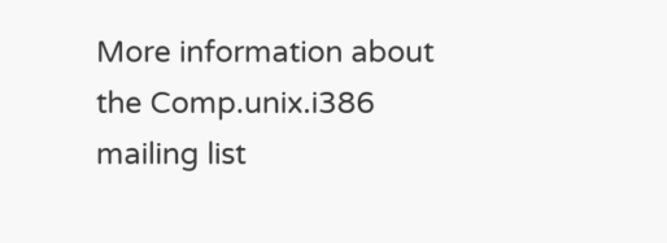More information about the Comp.unix.i386 mailing list